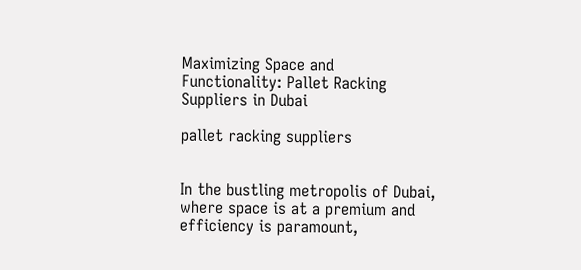Maximizing Space and Functionality: Pallet Racking Suppliers in Dubai

pallet racking suppliers


In the bustling metropolis of Dubai, where space is at a premium and efficiency is paramount,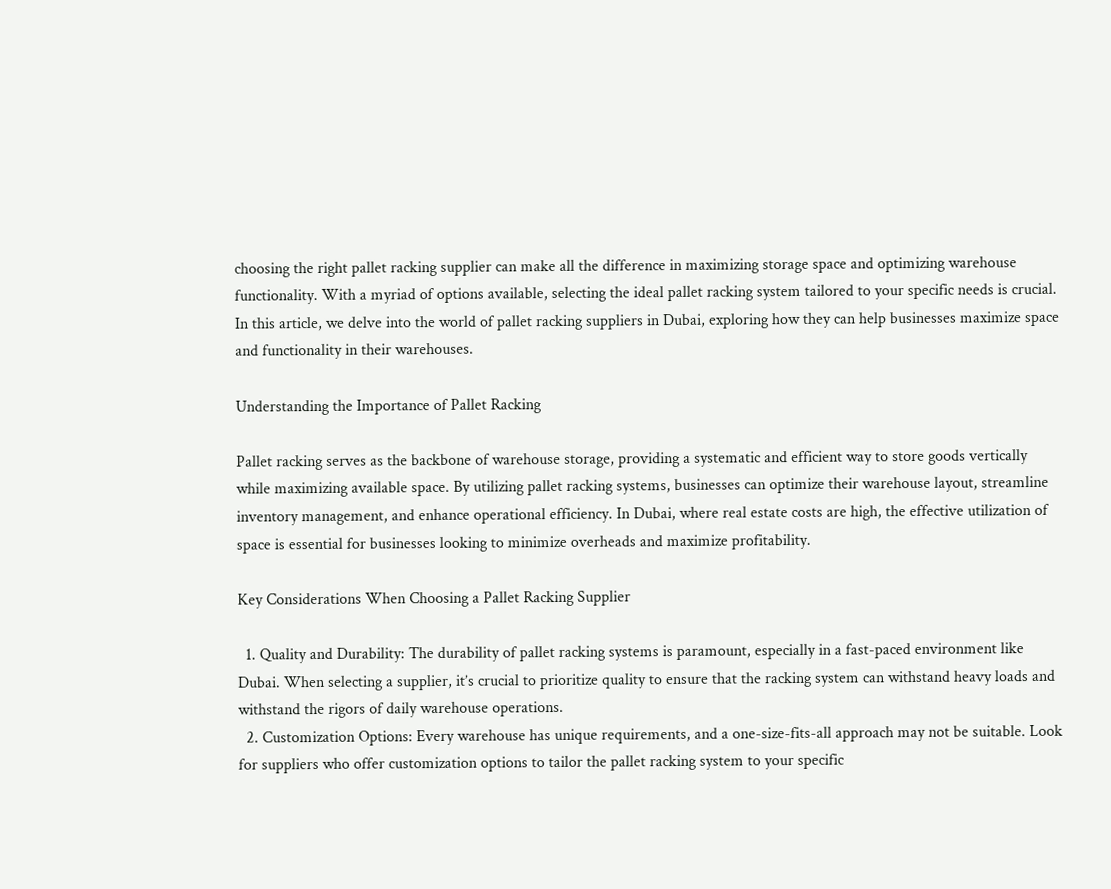choosing the right pallet racking supplier can make all the difference in maximizing storage space and optimizing warehouse functionality. With a myriad of options available, selecting the ideal pallet racking system tailored to your specific needs is crucial. In this article, we delve into the world of pallet racking suppliers in Dubai, exploring how they can help businesses maximize space and functionality in their warehouses.

Understanding the Importance of Pallet Racking

Pallet racking serves as the backbone of warehouse storage, providing a systematic and efficient way to store goods vertically while maximizing available space. By utilizing pallet racking systems, businesses can optimize their warehouse layout, streamline inventory management, and enhance operational efficiency. In Dubai, where real estate costs are high, the effective utilization of space is essential for businesses looking to minimize overheads and maximize profitability.

Key Considerations When Choosing a Pallet Racking Supplier

  1. Quality and Durability: The durability of pallet racking systems is paramount, especially in a fast-paced environment like Dubai. When selecting a supplier, it’s crucial to prioritize quality to ensure that the racking system can withstand heavy loads and withstand the rigors of daily warehouse operations.
  2. Customization Options: Every warehouse has unique requirements, and a one-size-fits-all approach may not be suitable. Look for suppliers who offer customization options to tailor the pallet racking system to your specific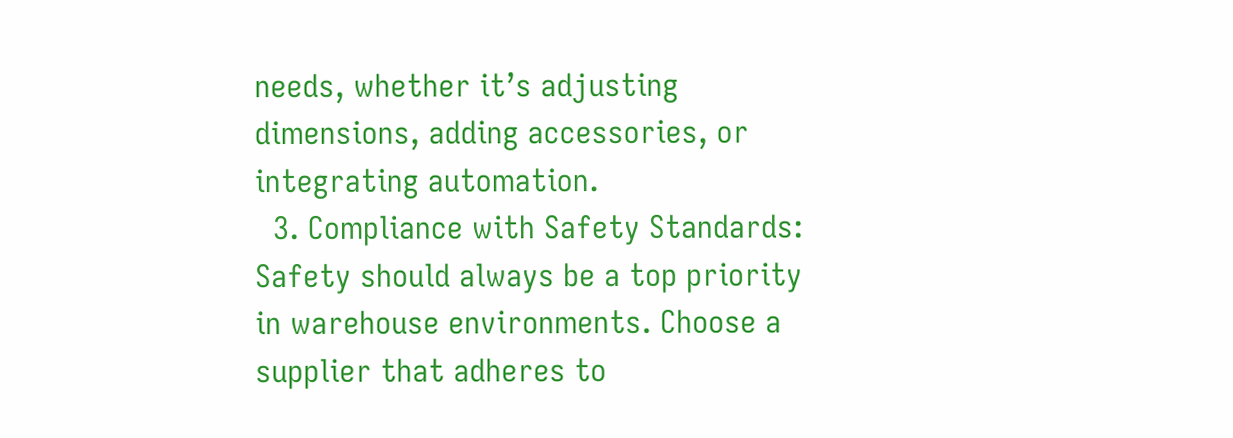needs, whether it’s adjusting dimensions, adding accessories, or integrating automation.
  3. Compliance with Safety Standards: Safety should always be a top priority in warehouse environments. Choose a supplier that adheres to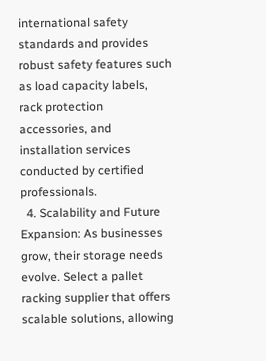international safety standards and provides robust safety features such as load capacity labels, rack protection accessories, and installation services conducted by certified professionals.
  4. Scalability and Future Expansion: As businesses grow, their storage needs evolve. Select a pallet racking supplier that offers scalable solutions, allowing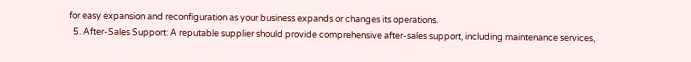for easy expansion and reconfiguration as your business expands or changes its operations.
  5. After-Sales Support: A reputable supplier should provide comprehensive after-sales support, including maintenance services,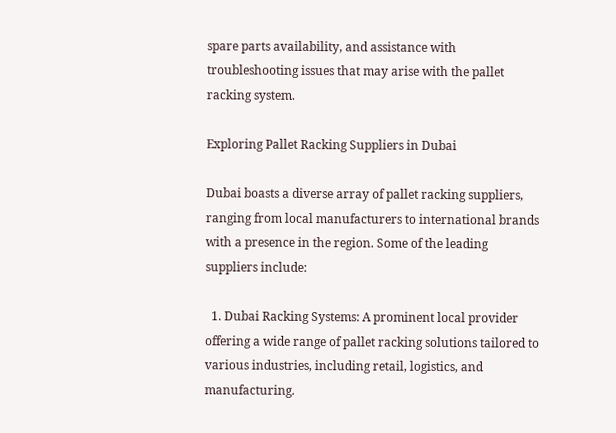spare parts availability, and assistance with troubleshooting issues that may arise with the pallet racking system.

Exploring Pallet Racking Suppliers in Dubai

Dubai boasts a diverse array of pallet racking suppliers, ranging from local manufacturers to international brands with a presence in the region. Some of the leading suppliers include:

  1. Dubai Racking Systems: A prominent local provider offering a wide range of pallet racking solutions tailored to various industries, including retail, logistics, and manufacturing.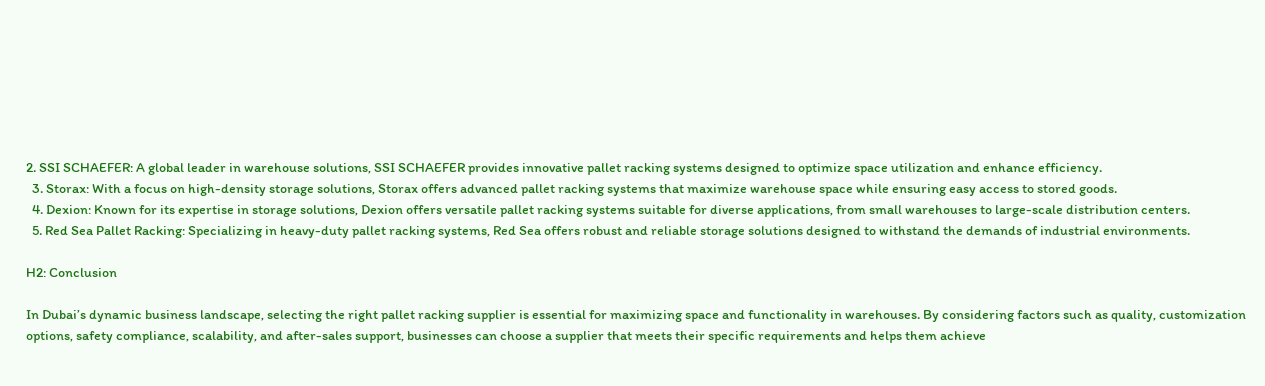2. SSI SCHAEFER: A global leader in warehouse solutions, SSI SCHAEFER provides innovative pallet racking systems designed to optimize space utilization and enhance efficiency.
  3. Storax: With a focus on high-density storage solutions, Storax offers advanced pallet racking systems that maximize warehouse space while ensuring easy access to stored goods.
  4. Dexion: Known for its expertise in storage solutions, Dexion offers versatile pallet racking systems suitable for diverse applications, from small warehouses to large-scale distribution centers.
  5. Red Sea Pallet Racking: Specializing in heavy-duty pallet racking systems, Red Sea offers robust and reliable storage solutions designed to withstand the demands of industrial environments.

H2: Conclusion

In Dubai’s dynamic business landscape, selecting the right pallet racking supplier is essential for maximizing space and functionality in warehouses. By considering factors such as quality, customization options, safety compliance, scalability, and after-sales support, businesses can choose a supplier that meets their specific requirements and helps them achieve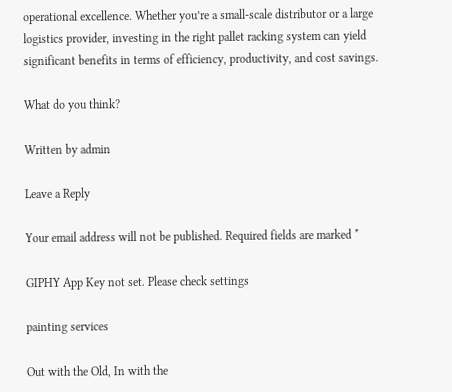operational excellence. Whether you’re a small-scale distributor or a large logistics provider, investing in the right pallet racking system can yield significant benefits in terms of efficiency, productivity, and cost savings.

What do you think?

Written by admin

Leave a Reply

Your email address will not be published. Required fields are marked *

GIPHY App Key not set. Please check settings

painting services

Out with the Old, In with the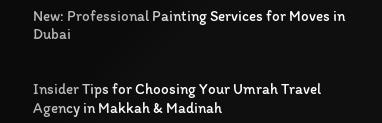New: Professional Painting Services for Moves in Dubai


Insider Tips for Choosing Your Umrah Travel Agency in Makkah & Madinah